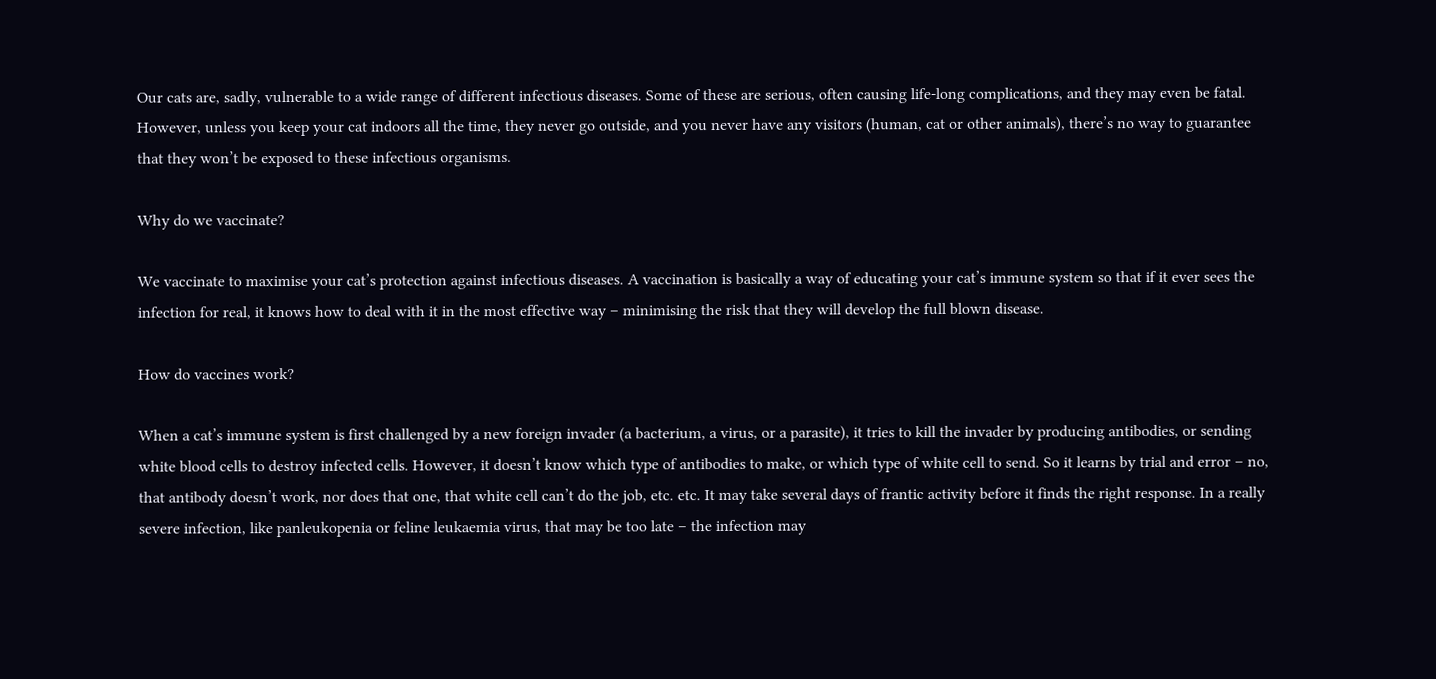Our cats are, sadly, vulnerable to a wide range of different infectious diseases. Some of these are serious, often causing life-long complications, and they may even be fatal. However, unless you keep your cat indoors all the time, they never go outside, and you never have any visitors (human, cat or other animals), there’s no way to guarantee that they won’t be exposed to these infectious organisms.

Why do we vaccinate?

We vaccinate to maximise your cat’s protection against infectious diseases. A vaccination is basically a way of educating your cat’s immune system so that if it ever sees the infection for real, it knows how to deal with it in the most effective way – minimising the risk that they will develop the full blown disease.

How do vaccines work?

When a cat’s immune system is first challenged by a new foreign invader (a bacterium, a virus, or a parasite), it tries to kill the invader by producing antibodies, or sending white blood cells to destroy infected cells. However, it doesn’t know which type of antibodies to make, or which type of white cell to send. So it learns by trial and error – no, that antibody doesn’t work, nor does that one, that white cell can’t do the job, etc. etc. It may take several days of frantic activity before it finds the right response. In a really severe infection, like panleukopenia or feline leukaemia virus, that may be too late – the infection may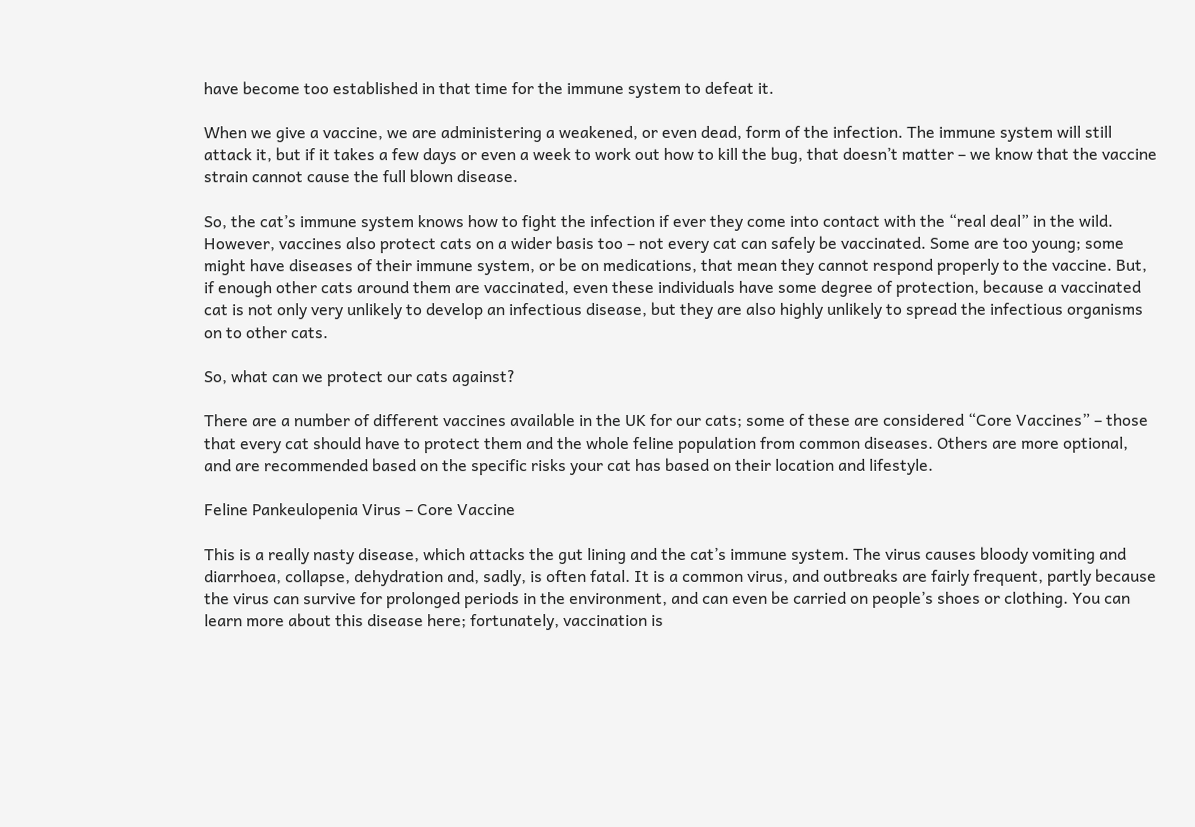have become too established in that time for the immune system to defeat it.

When we give a vaccine, we are administering a weakened, or even dead, form of the infection. The immune system will still attack it, but if it takes a few days or even a week to work out how to kill the bug, that doesn’t matter – we know that the vaccine strain cannot cause the full blown disease.

So, the cat’s immune system knows how to fight the infection if ever they come into contact with the “real deal” in the wild. However, vaccines also protect cats on a wider basis too – not every cat can safely be vaccinated. Some are too young; some might have diseases of their immune system, or be on medications, that mean they cannot respond properly to the vaccine. But, if enough other cats around them are vaccinated, even these individuals have some degree of protection, because a vaccinated cat is not only very unlikely to develop an infectious disease, but they are also highly unlikely to spread the infectious organisms on to other cats.

So, what can we protect our cats against?

There are a number of different vaccines available in the UK for our cats; some of these are considered “Core Vaccines” – those that every cat should have to protect them and the whole feline population from common diseases. Others are more optional, and are recommended based on the specific risks your cat has based on their location and lifestyle.

Feline Pankeulopenia Virus – Core Vaccine

This is a really nasty disease, which attacks the gut lining and the cat’s immune system. The virus causes bloody vomiting and diarrhoea, collapse, dehydration and, sadly, is often fatal. It is a common virus, and outbreaks are fairly frequent, partly because the virus can survive for prolonged periods in the environment, and can even be carried on people’s shoes or clothing. You can learn more about this disease here; fortunately, vaccination is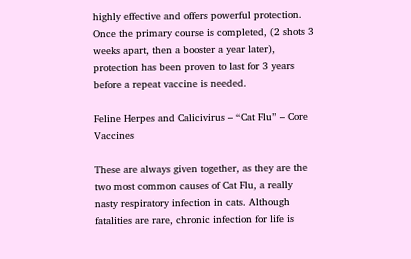highly effective and offers powerful protection. Once the primary course is completed, (2 shots 3 weeks apart, then a booster a year later), protection has been proven to last for 3 years before a repeat vaccine is needed.

Feline Herpes and Calicivirus – “Cat Flu” – Core Vaccines

These are always given together, as they are the two most common causes of Cat Flu, a really nasty respiratory infection in cats. Although fatalities are rare, chronic infection for life is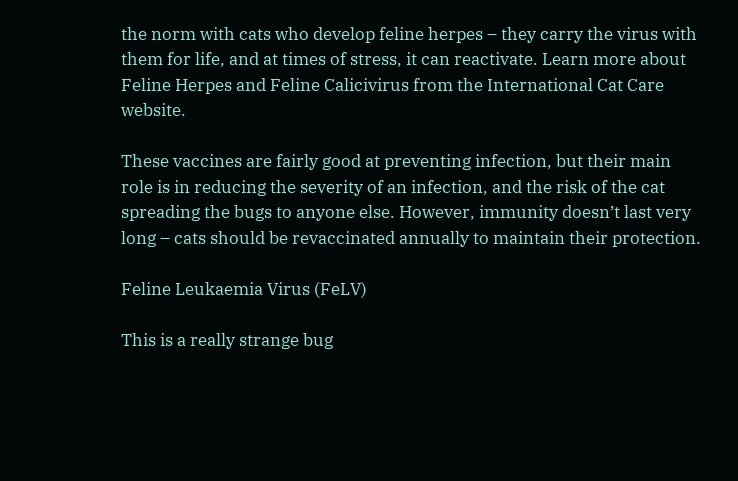the norm with cats who develop feline herpes – they carry the virus with them for life, and at times of stress, it can reactivate. Learn more about Feline Herpes and Feline Calicivirus from the International Cat Care website.

These vaccines are fairly good at preventing infection, but their main role is in reducing the severity of an infection, and the risk of the cat spreading the bugs to anyone else. However, immunity doesn’t last very long – cats should be revaccinated annually to maintain their protection.

Feline Leukaemia Virus (FeLV)

This is a really strange bug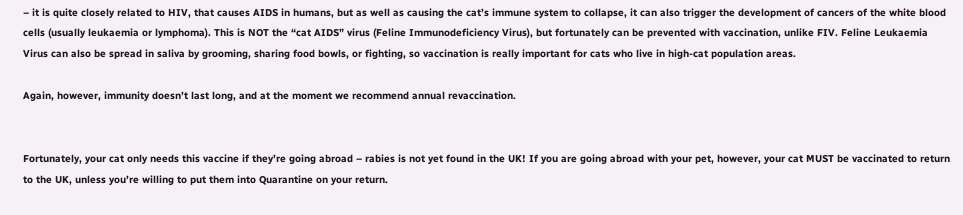– it is quite closely related to HIV, that causes AIDS in humans, but as well as causing the cat’s immune system to collapse, it can also trigger the development of cancers of the white blood cells (usually leukaemia or lymphoma). This is NOT the “cat AIDS” virus (Feline Immunodeficiency Virus), but fortunately can be prevented with vaccination, unlike FIV. Feline Leukaemia Virus can also be spread in saliva by grooming, sharing food bowls, or fighting, so vaccination is really important for cats who live in high-cat population areas.

Again, however, immunity doesn’t last long, and at the moment we recommend annual revaccination.


Fortunately, your cat only needs this vaccine if they’re going abroad – rabies is not yet found in the UK! If you are going abroad with your pet, however, your cat MUST be vaccinated to return to the UK, unless you’re willing to put them into Quarantine on your return.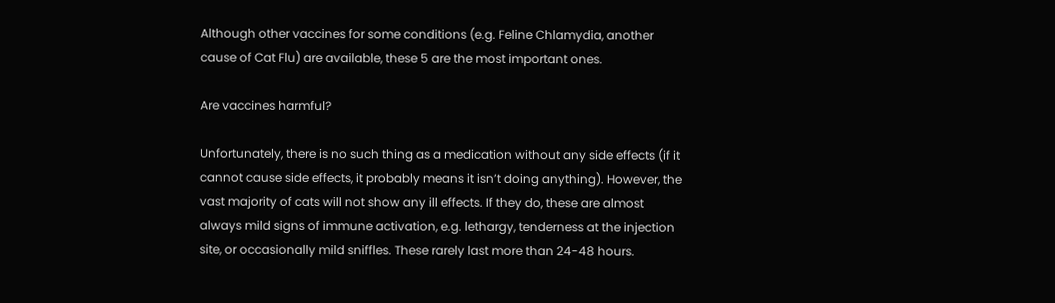Although other vaccines for some conditions (e.g. Feline Chlamydia, another cause of Cat Flu) are available, these 5 are the most important ones.

Are vaccines harmful?

Unfortunately, there is no such thing as a medication without any side effects (if it cannot cause side effects, it probably means it isn’t doing anything). However, the vast majority of cats will not show any ill effects. If they do, these are almost always mild signs of immune activation, e.g. lethargy, tenderness at the injection site, or occasionally mild sniffles. These rarely last more than 24-48 hours.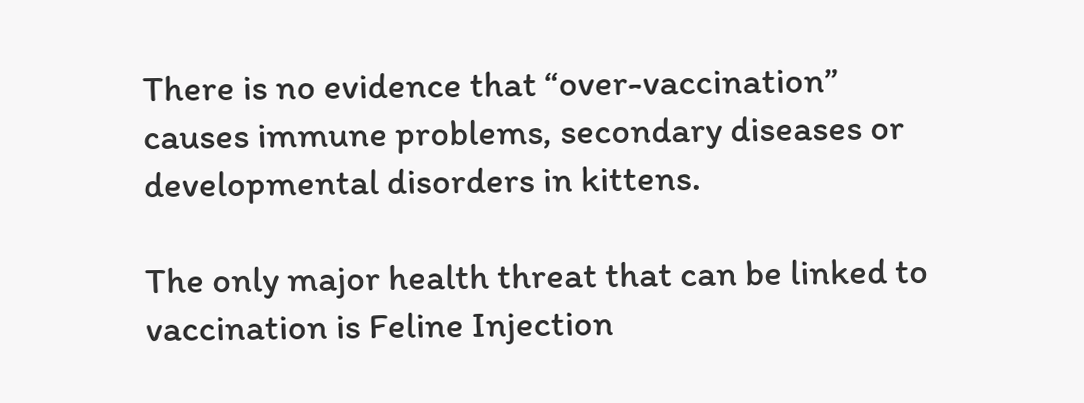There is no evidence that “over-vaccination” causes immune problems, secondary diseases or developmental disorders in kittens.

The only major health threat that can be linked to vaccination is Feline Injection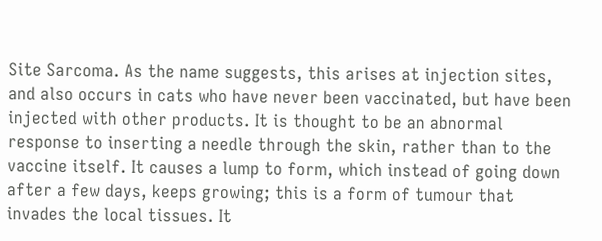Site Sarcoma. As the name suggests, this arises at injection sites, and also occurs in cats who have never been vaccinated, but have been injected with other products. It is thought to be an abnormal response to inserting a needle through the skin, rather than to the vaccine itself. It causes a lump to form, which instead of going down after a few days, keeps growing; this is a form of tumour that invades the local tissues. It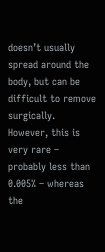doesn’t usually spread around the body, but can be difficult to remove surgically. However, this is very rare – probably less than 0.005% – whereas the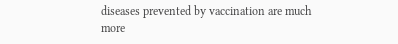diseases prevented by vaccination are much more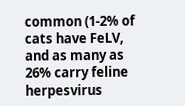common (1-2% of cats have FeLV, and as many as 26% carry feline herpesvirus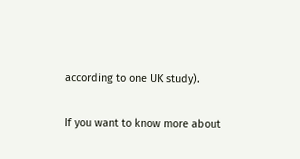according to one UK study).

If you want to know more about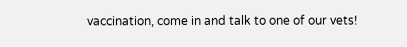vaccination, come in and talk to one of our vets!